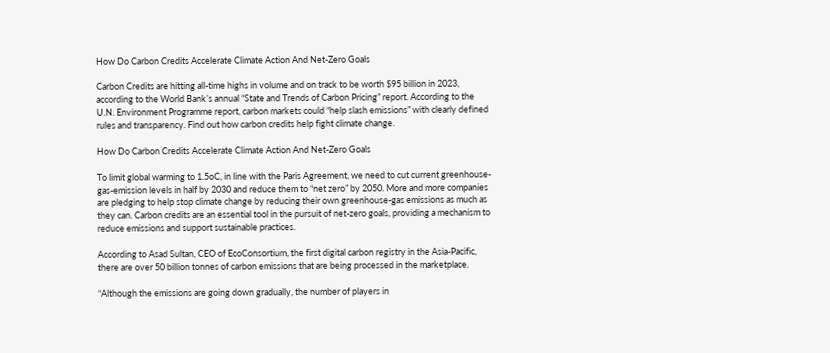How Do Carbon Credits Accelerate Climate Action And Net-Zero Goals

Carbon Credits are hitting all-time highs in volume and on track to be worth $95 billion in 2023, according to the World Bank’s annual “State and Trends of Carbon Pricing” report. According to the U.N. Environment Programme report, carbon markets could “help slash emissions” with clearly defined rules and transparency. Find out how carbon credits help fight climate change.

How Do Carbon Credits Accelerate Climate Action And Net-Zero Goals

To limit global warming to 1.5oC, in line with the Paris Agreement, we need to cut current greenhouse-gas-emission levels in half by 2030 and reduce them to “net zero” by 2050. More and more companies are pledging to help stop climate change by reducing their own greenhouse-gas emissions as much as they can. Carbon credits are an essential tool in the pursuit of net-zero goals, providing a mechanism to reduce emissions and support sustainable practices.

According to Asad Sultan, CEO of EcoConsortium, the first digital carbon registry in the Asia-Pacific, there are over 50 billion tonnes of carbon emissions that are being processed in the marketplace.

“Although the emissions are going down gradually, the number of players in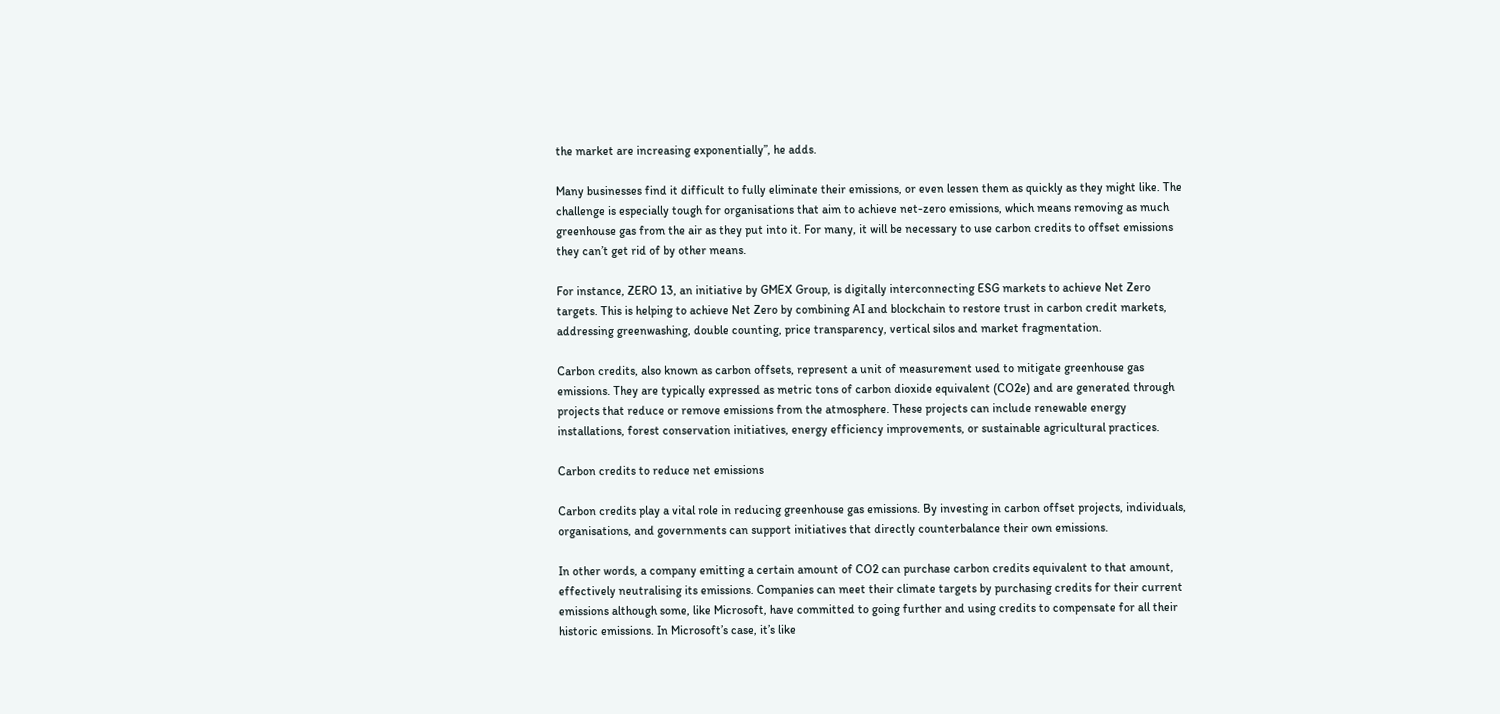the market are increasing exponentially”, he adds.

Many businesses find it difficult to fully eliminate their emissions, or even lessen them as quickly as they might like. The challenge is especially tough for organisations that aim to achieve net-zero emissions, which means removing as much greenhouse gas from the air as they put into it. For many, it will be necessary to use carbon credits to offset emissions they can’t get rid of by other means.

For instance, ZERO 13, an initiative by GMEX Group, is digitally interconnecting ESG markets to achieve Net Zero targets. This is helping to achieve Net Zero by combining AI and blockchain to restore trust in carbon credit markets, addressing greenwashing, double counting, price transparency, vertical silos and market fragmentation.

Carbon credits, also known as carbon offsets, represent a unit of measurement used to mitigate greenhouse gas emissions. They are typically expressed as metric tons of carbon dioxide equivalent (CO2e) and are generated through projects that reduce or remove emissions from the atmosphere. These projects can include renewable energy installations, forest conservation initiatives, energy efficiency improvements, or sustainable agricultural practices.

Carbon credits to reduce net emissions

Carbon credits play a vital role in reducing greenhouse gas emissions. By investing in carbon offset projects, individuals, organisations, and governments can support initiatives that directly counterbalance their own emissions.

In other words, a company emitting a certain amount of CO2 can purchase carbon credits equivalent to that amount, effectively neutralising its emissions. Companies can meet their climate targets by purchasing credits for their current emissions although some, like Microsoft, have committed to going further and using credits to compensate for all their historic emissions. In Microsoft’s case, it’s like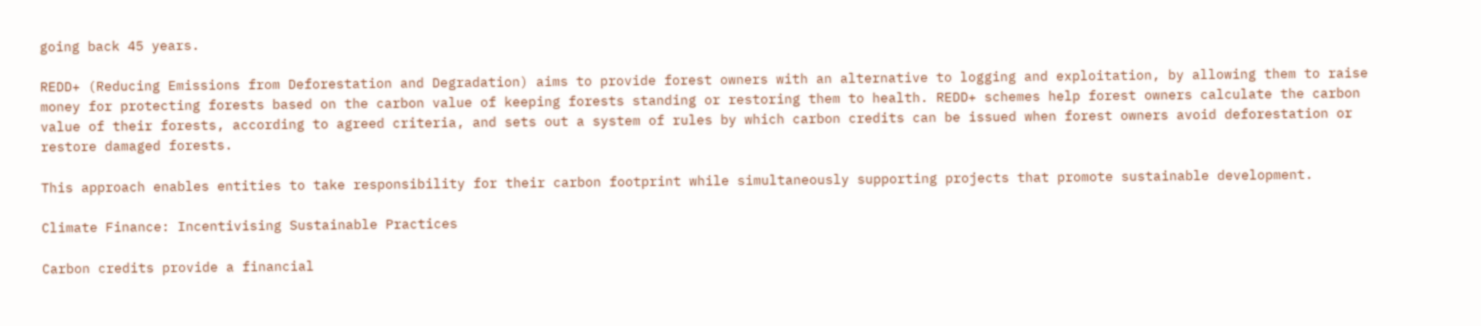going back 45 years.

REDD+ (Reducing Emissions from Deforestation and Degradation) aims to provide forest owners with an alternative to logging and exploitation, by allowing them to raise money for protecting forests based on the carbon value of keeping forests standing or restoring them to health. REDD+ schemes help forest owners calculate the carbon value of their forests, according to agreed criteria, and sets out a system of rules by which carbon credits can be issued when forest owners avoid deforestation or restore damaged forests.

This approach enables entities to take responsibility for their carbon footprint while simultaneously supporting projects that promote sustainable development.

Climate Finance: Incentivising Sustainable Practices

Carbon credits provide a financial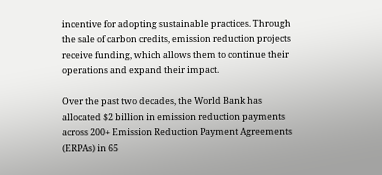incentive for adopting sustainable practices. Through the sale of carbon credits, emission reduction projects receive funding, which allows them to continue their operations and expand their impact.

Over the past two decades, the World Bank has allocated $2 billion in emission reduction payments across 200+ Emission Reduction Payment Agreements (ERPAs) in 65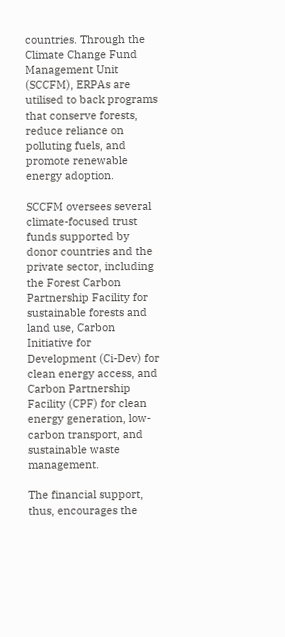countries. Through the Climate Change Fund Management Unit (SCCFM), ERPAs are utilised to back programs that conserve forests, reduce reliance on polluting fuels, and promote renewable energy adoption.

SCCFM oversees several climate-focused trust funds supported by donor countries and the private sector, including the Forest Carbon Partnership Facility for sustainable forests and land use, Carbon Initiative for Development (Ci-Dev) for clean energy access, and Carbon Partnership Facility (CPF) for clean energy generation, low-carbon transport, and sustainable waste management.

The financial support, thus, encourages the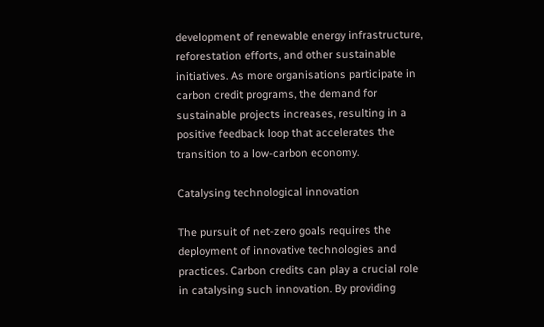development of renewable energy infrastructure, reforestation efforts, and other sustainable initiatives. As more organisations participate in carbon credit programs, the demand for sustainable projects increases, resulting in a positive feedback loop that accelerates the transition to a low-carbon economy.

Catalysing technological innovation

The pursuit of net-zero goals requires the deployment of innovative technologies and practices. Carbon credits can play a crucial role in catalysing such innovation. By providing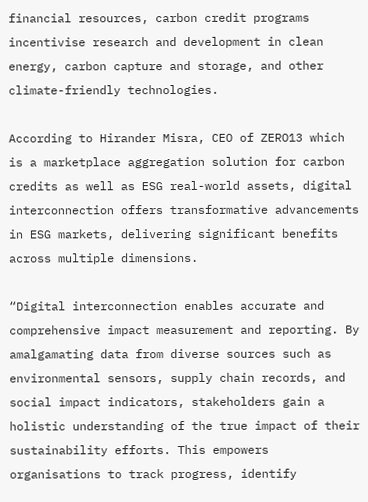financial resources, carbon credit programs incentivise research and development in clean energy, carbon capture and storage, and other climate-friendly technologies.

According to Hirander Misra, CEO of ZERO13 which is a marketplace aggregation solution for carbon credits as well as ESG real-world assets, digital interconnection offers transformative advancements in ESG markets, delivering significant benefits across multiple dimensions.

“Digital interconnection enables accurate and comprehensive impact measurement and reporting. By amalgamating data from diverse sources such as environmental sensors, supply chain records, and social impact indicators, stakeholders gain a holistic understanding of the true impact of their sustainability efforts. This empowers organisations to track progress, identify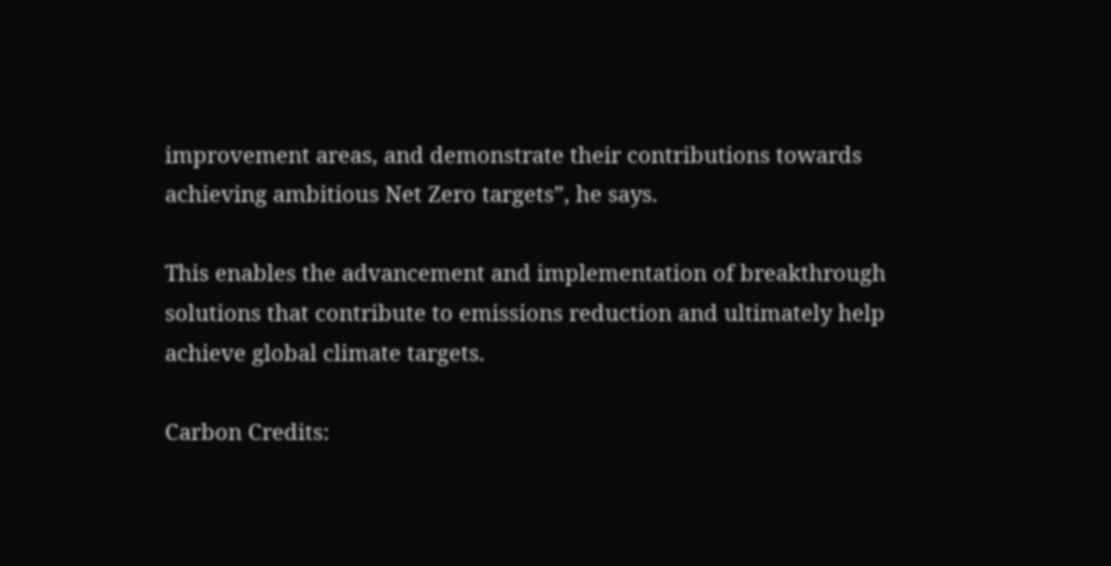improvement areas, and demonstrate their contributions towards achieving ambitious Net Zero targets”, he says.

This enables the advancement and implementation of breakthrough solutions that contribute to emissions reduction and ultimately help achieve global climate targets.

Carbon Credits: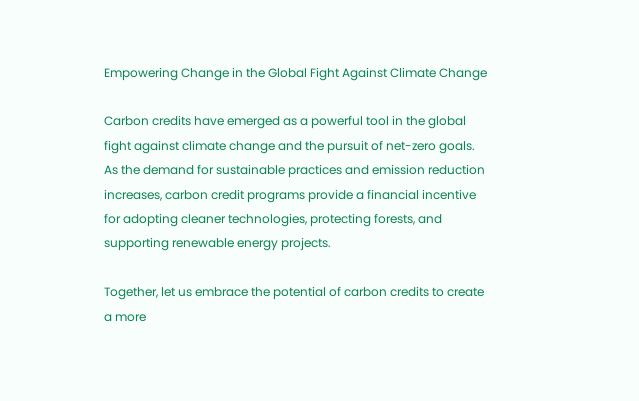Empowering Change in the Global Fight Against Climate Change

Carbon credits have emerged as a powerful tool in the global fight against climate change and the pursuit of net-zero goals. As the demand for sustainable practices and emission reduction increases, carbon credit programs provide a financial incentive for adopting cleaner technologies, protecting forests, and supporting renewable energy projects.

Together, let us embrace the potential of carbon credits to create a more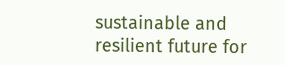sustainable and resilient future for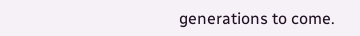generations to come.